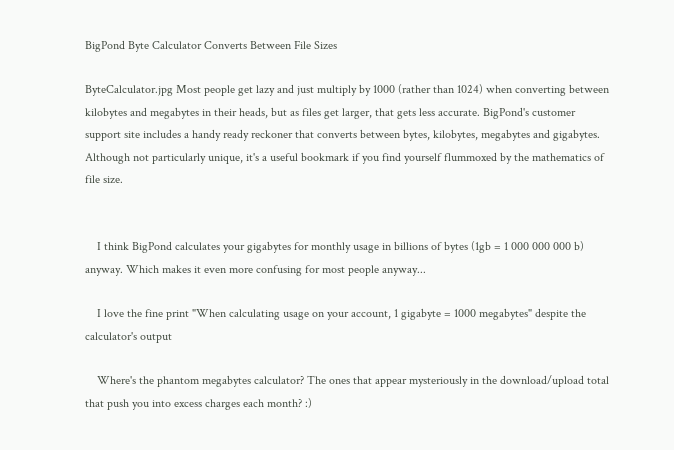BigPond Byte Calculator Converts Between File Sizes

ByteCalculator.jpg Most people get lazy and just multiply by 1000 (rather than 1024) when converting between kilobytes and megabytes in their heads, but as files get larger, that gets less accurate. BigPond's customer support site includes a handy ready reckoner that converts between bytes, kilobytes, megabytes and gigabytes. Although not particularly unique, it's a useful bookmark if you find yourself flummoxed by the mathematics of file size.


    I think BigPond calculates your gigabytes for monthly usage in billions of bytes (1gb = 1 000 000 000 b) anyway. Which makes it even more confusing for most people anyway...

    I love the fine print "When calculating usage on your account, 1 gigabyte = 1000 megabytes" despite the calculator's output

    Where's the phantom megabytes calculator? The ones that appear mysteriously in the download/upload total that push you into excess charges each month? :)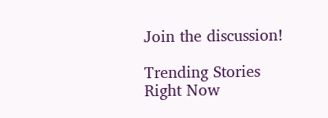Join the discussion!

Trending Stories Right Now